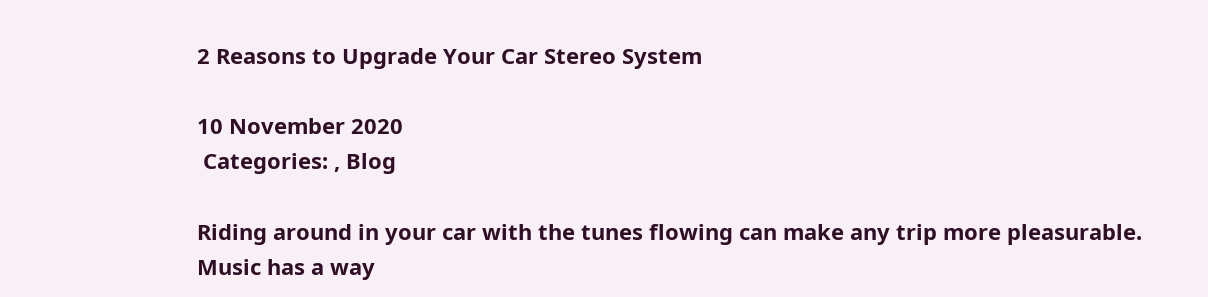2 Reasons to Upgrade Your Car Stereo System

10 November 2020
 Categories: , Blog

Riding around in your car with the tunes flowing can make any trip more pleasurable. Music has a way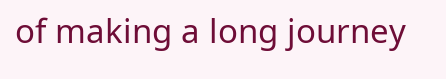of making a long journey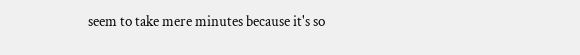seem to take mere minutes because it's so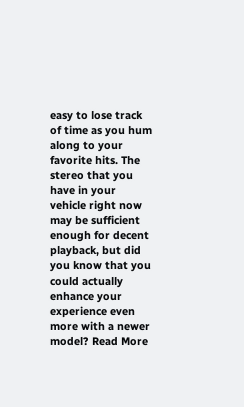easy to lose track of time as you hum along to your favorite hits. The stereo that you have in your vehicle right now may be sufficient enough for decent playback, but did you know that you could actually enhance your experience even more with a newer model? Read More